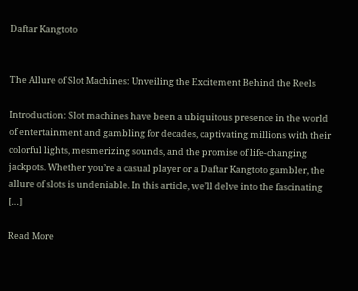Daftar Kangtoto


The Allure of Slot Machines: Unveiling the Excitement Behind the Reels

Introduction: Slot machines have been a ubiquitous presence in the world of entertainment and gambling for decades, captivating millions with their colorful lights, mesmerizing sounds, and the promise of life-changing jackpots. Whether you’re a casual player or a Daftar Kangtoto gambler, the allure of slots is undeniable. In this article, we’ll delve into the fascinating […]

Read More